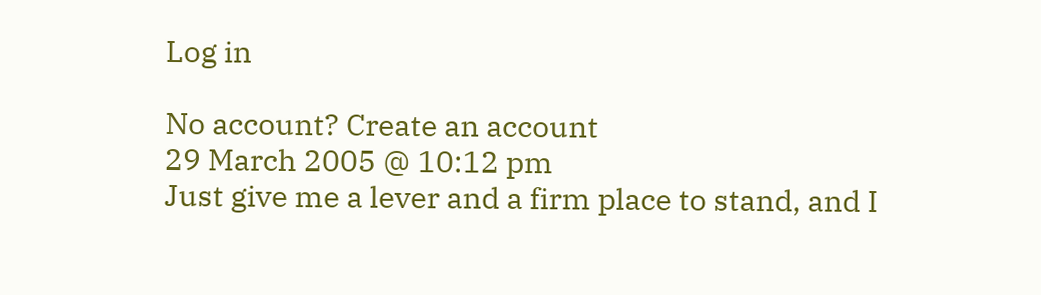Log in

No account? Create an account
29 March 2005 @ 10:12 pm
Just give me a lever and a firm place to stand, and I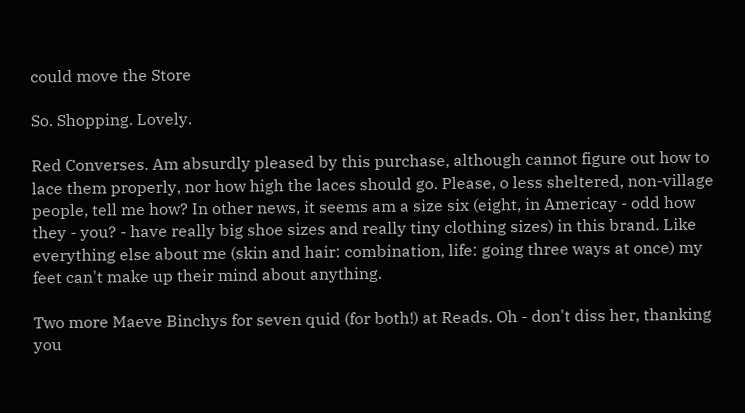could move the Store

So. Shopping. Lovely.

Red Converses. Am absurdly pleased by this purchase, although cannot figure out how to lace them properly, nor how high the laces should go. Please, o less sheltered, non-village people, tell me how? In other news, it seems am a size six (eight, in Americay - odd how they - you? - have really big shoe sizes and really tiny clothing sizes) in this brand. Like everything else about me (skin and hair: combination, life: going three ways at once) my feet can't make up their mind about anything.

Two more Maeve Binchys for seven quid (for both!) at Reads. Oh - don't diss her, thanking you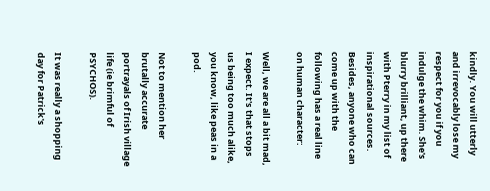kindly. You will utterly and irrevocably lose my respect for you if you indulge the whim. She's blurry brilliant, up there with Pterry in my list of inspirational sources. Besides, anyone who can come up with the following has a real line on human character:

Well, we are all a bit mad, I expect. It's that stops us being too much alike, you know, like peas in a pod.

Not to mention her brutally accurate portrayals of Irish village life (ie brimful of PSYCHOS).

It was really a shopping day for Patrick's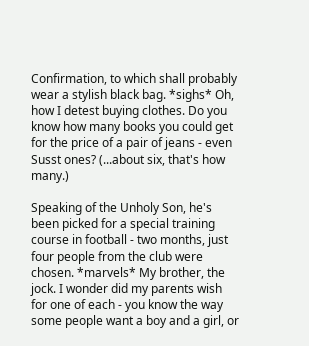Confirmation, to which shall probably wear a stylish black bag. *sighs* Oh, how I detest buying clothes. Do you know how many books you could get for the price of a pair of jeans - even Susst ones? (...about six, that's how many.)

Speaking of the Unholy Son, he's been picked for a special training course in football - two months, just four people from the club were chosen. *marvels* My brother, the jock. I wonder did my parents wish for one of each - you know the way some people want a boy and a girl, or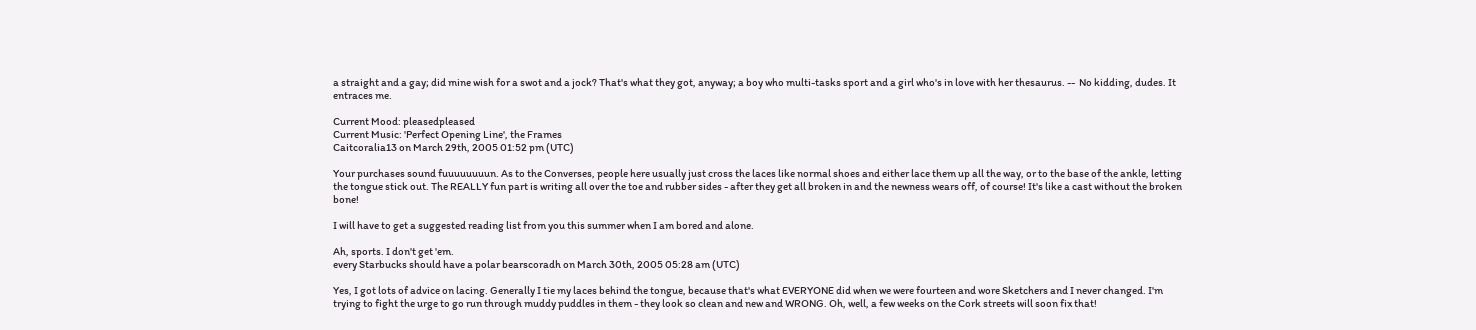a straight and a gay; did mine wish for a swot and a jock? That's what they got, anyway; a boy who multi-tasks sport and a girl who's in love with her thesaurus. --  No kidding, dudes. It entraces me.

Current Mood: pleasedpleased
Current Music: 'Perfect Opening Line', the Frames
Caitcoralia13 on March 29th, 2005 01:52 pm (UTC)

Your purchases sound fuuuuuuuun. As to the Converses, people here usually just cross the laces like normal shoes and either lace them up all the way, or to the base of the ankle, letting the tongue stick out. The REALLY fun part is writing all over the toe and rubber sides - after they get all broken in and the newness wears off, of course! It's like a cast without the broken bone!

I will have to get a suggested reading list from you this summer when I am bored and alone.

Ah, sports. I don't get 'em.
every Starbucks should have a polar bearscoradh on March 30th, 2005 05:28 am (UTC)

Yes, I got lots of advice on lacing. Generally I tie my laces behind the tongue, because that's what EVERYONE did when we were fourteen and wore Sketchers and I never changed. I'm trying to fight the urge to go run through muddy puddles in them - they look so clean and new and WRONG. Oh, well, a few weeks on the Cork streets will soon fix that!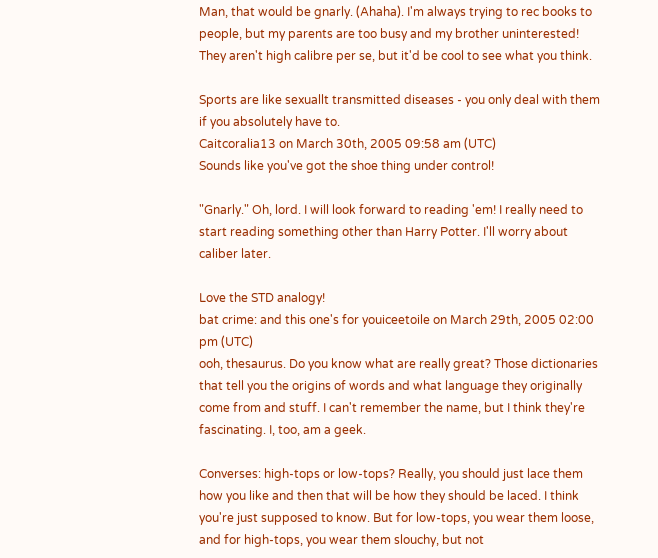Man, that would be gnarly. (Ahaha). I'm always trying to rec books to people, but my parents are too busy and my brother uninterested! They aren't high calibre per se, but it'd be cool to see what you think.

Sports are like sexuallt transmitted diseases - you only deal with them if you absolutely have to.
Caitcoralia13 on March 30th, 2005 09:58 am (UTC)
Sounds like you've got the shoe thing under control!

"Gnarly." Oh, lord. I will look forward to reading 'em! I really need to start reading something other than Harry Potter. I'll worry about caliber later.

Love the STD analogy!
bat crime: and this one's for youiceetoile on March 29th, 2005 02:00 pm (UTC)
ooh, thesaurus. Do you know what are really great? Those dictionaries that tell you the origins of words and what language they originally come from and stuff. I can't remember the name, but I think they're fascinating. I, too, am a geek.

Converses: high-tops or low-tops? Really, you should just lace them how you like and then that will be how they should be laced. I think you're just supposed to know. But for low-tops, you wear them loose, and for high-tops, you wear them slouchy, but not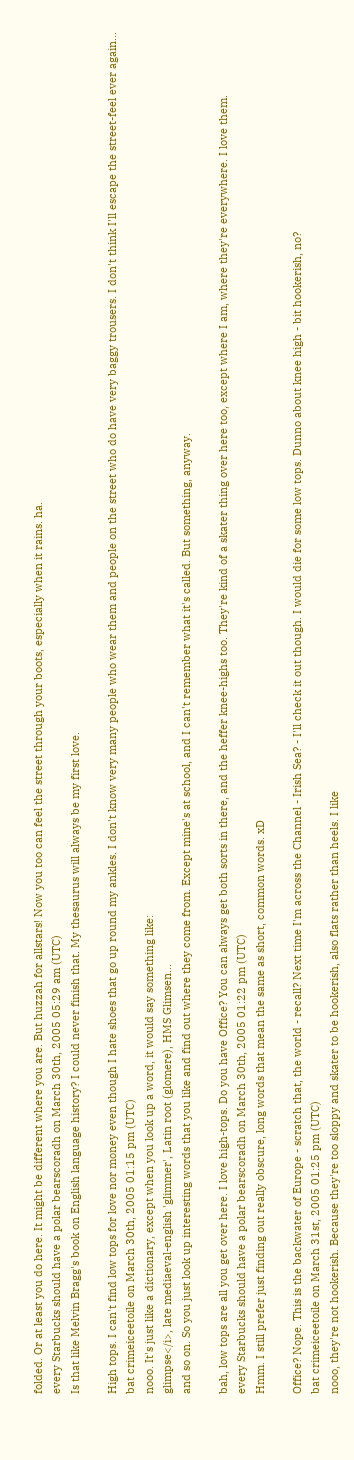folded. Or at least you do here. It might be different where you are. But huzzah for allstars! Now you too can feel the street through your boots, especially when it rains. ha.
every Starbucks should have a polar bearscoradh on March 30th, 2005 05:29 am (UTC)
Is that like Melvin Bragg's book on English language history? I could never finish that. My thesaurus will always be my first love.

High tops. I can't find low tops for love nor money even though I hate shoes that go up round my ankles. I don't know very many people who wear them and people on the street who do have very baggy trousers. I don't think I'll escape the street-feel ever again...
bat crimeiceetoile on March 30th, 2005 01:15 pm (UTC)
nooo. It's just like a dictionary, except when you look up a word, it would say something like:
glimpse</i>, late mediaeval-english 'glimmer', Latin root (glomere), HMS Glimsen...
and so on. So you just look up interesting words that you like and find out where they come from. Except mine's at school, and I can't remember what it's called. But something, anyway.

bah, low tops are all you get over here. I love high-tops. Do you have Office? You can always get both sorts in there, and the heffer knee-highs too. They're kind of a skater thing over here too, except where I am, where they're everywhere. I love them.
every Starbucks should have a polar bearscoradh on March 30th, 2005 01:22 pm (UTC)
Hmm. I still prefer just finding out really obscure, long words that mean the same as short, common words. xD

Office? Nope. This is the backwater of Europe - scratch that, the world - recall? Next time I'm across the Channel - Irish Sea? - I'll check it out though. I would die for some low tops. Dunno about knee high - bit hookerish, no?
bat crimeiceetoile on March 31st, 2005 01:25 pm (UTC)
nooo, they're not hookerish. Because they're too sloppy and skater to be hookerish, also flats rather than heels. I like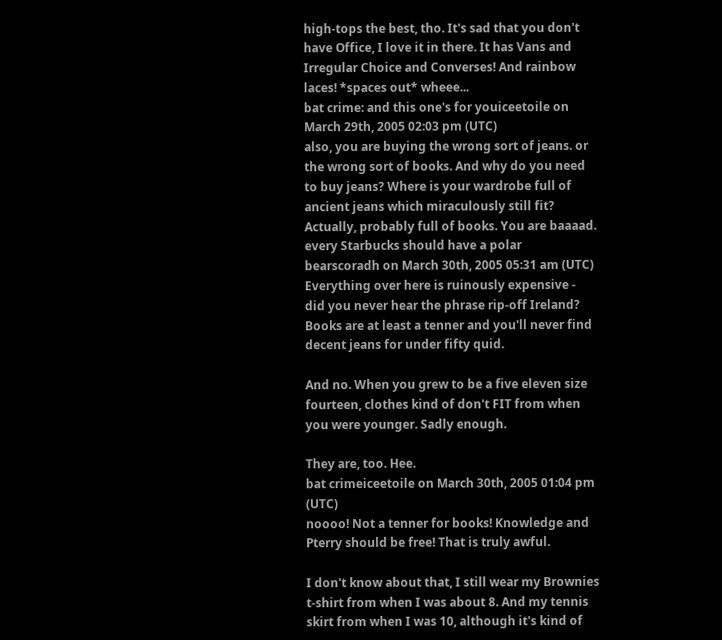high-tops the best, tho. It's sad that you don't have Office, I love it in there. It has Vans and Irregular Choice and Converses! And rainbow laces! *spaces out* wheee...
bat crime: and this one's for youiceetoile on March 29th, 2005 02:03 pm (UTC)
also, you are buying the wrong sort of jeans. or the wrong sort of books. And why do you need to buy jeans? Where is your wardrobe full of ancient jeans which miraculously still fit?
Actually, probably full of books. You are baaaad.
every Starbucks should have a polar bearscoradh on March 30th, 2005 05:31 am (UTC)
Everything over here is ruinously expensive - did you never hear the phrase rip-off Ireland? Books are at least a tenner and you'll never find decent jeans for under fifty quid.

And no. When you grew to be a five eleven size fourteen, clothes kind of don't FIT from when you were younger. Sadly enough.

They are, too. Hee.
bat crimeiceetoile on March 30th, 2005 01:04 pm (UTC)
noooo! Not a tenner for books! Knowledge and Pterry should be free! That is truly awful.

I don't know about that, I still wear my Brownies t-shirt from when I was about 8. And my tennis skirt from when I was 10, although it's kind of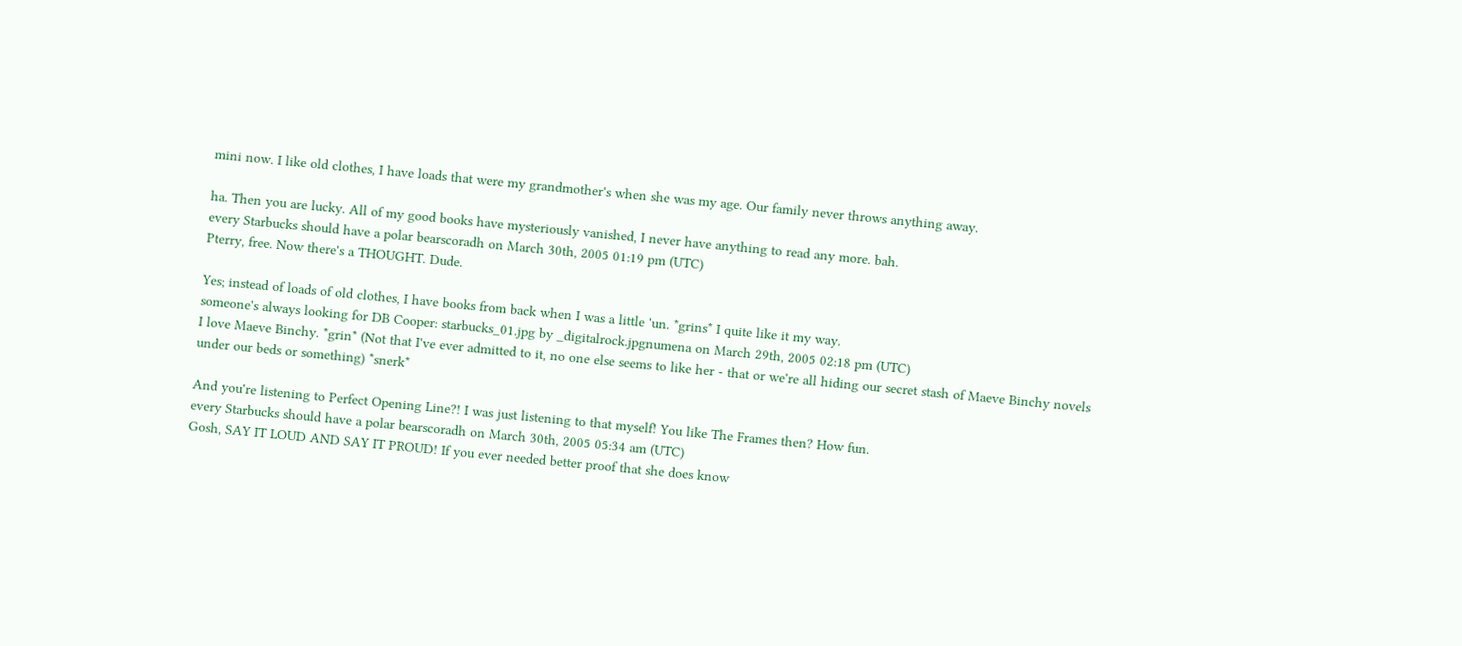mini now. I like old clothes, I have loads that were my grandmother's when she was my age. Our family never throws anything away.

ha. Then you are lucky. All of my good books have mysteriously vanished, I never have anything to read any more. bah.
every Starbucks should have a polar bearscoradh on March 30th, 2005 01:19 pm (UTC)
Pterry, free. Now there's a THOUGHT. Dude.

Yes; instead of loads of old clothes, I have books from back when I was a little 'un. *grins* I quite like it my way.
someone's always looking for DB Cooper: starbucks_01.jpg by _digitalrock.jpgnumena on March 29th, 2005 02:18 pm (UTC)
I love Maeve Binchy. *grin* (Not that I've ever admitted to it, no one else seems to like her - that or we're all hiding our secret stash of Maeve Binchy novels under our beds or something) *snerk*

And you're listening to Perfect Opening Line?! I was just listening to that myself! You like The Frames then? How fun.
every Starbucks should have a polar bearscoradh on March 30th, 2005 05:34 am (UTC)
Gosh, SAY IT LOUD AND SAY IT PROUD! If you ever needed better proof that she does know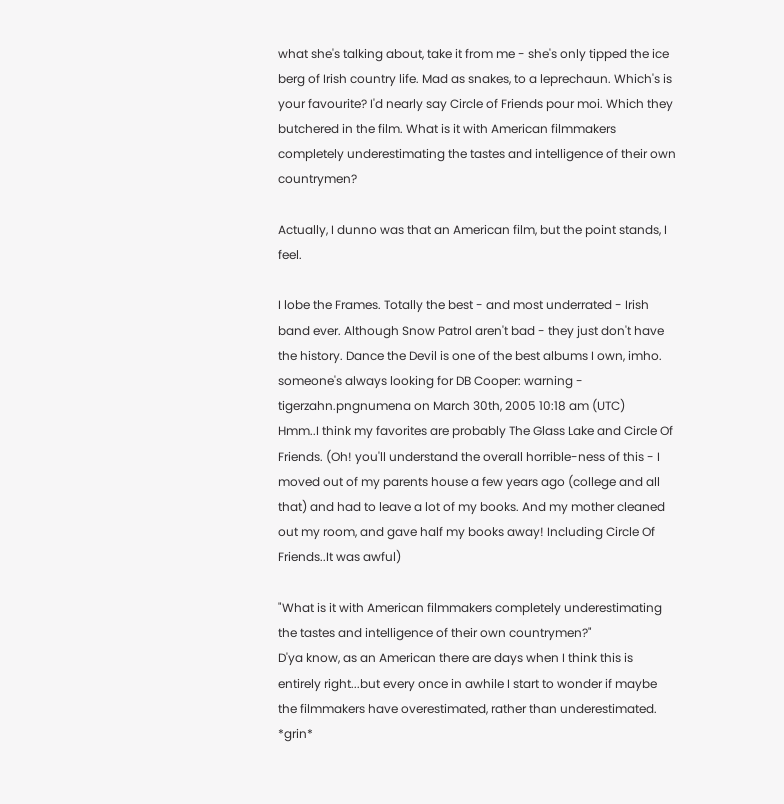what she's talking about, take it from me - she's only tipped the ice berg of Irish country life. Mad as snakes, to a leprechaun. Which's is your favourite? I'd nearly say Circle of Friends pour moi. Which they butchered in the film. What is it with American filmmakers completely underestimating the tastes and intelligence of their own countrymen?

Actually, I dunno was that an American film, but the point stands, I feel.

I lobe the Frames. Totally the best - and most underrated - Irish band ever. Although Snow Patrol aren't bad - they just don't have the history. Dance the Devil is one of the best albums I own, imho.
someone's always looking for DB Cooper: warning - tigerzahn.pngnumena on March 30th, 2005 10:18 am (UTC)
Hmm..I think my favorites are probably The Glass Lake and Circle Of Friends. (Oh! you'll understand the overall horrible-ness of this - I moved out of my parents house a few years ago (college and all that) and had to leave a lot of my books. And my mother cleaned out my room, and gave half my books away! Including Circle Of Friends..It was awful)

"What is it with American filmmakers completely underestimating the tastes and intelligence of their own countrymen?"
D'ya know, as an American there are days when I think this is entirely right...but every once in awhile I start to wonder if maybe the filmmakers have overestimated, rather than underestimated. *grin*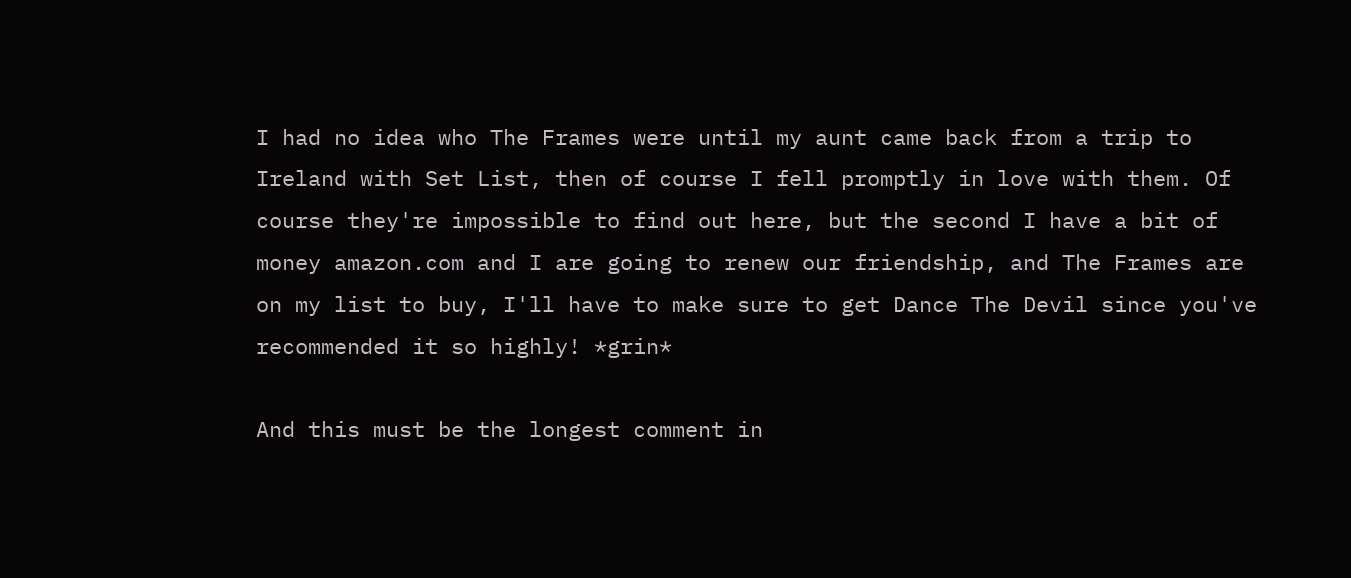I had no idea who The Frames were until my aunt came back from a trip to Ireland with Set List, then of course I fell promptly in love with them. Of course they're impossible to find out here, but the second I have a bit of money amazon.com and I are going to renew our friendship, and The Frames are on my list to buy, I'll have to make sure to get Dance The Devil since you've recommended it so highly! *grin*

And this must be the longest comment in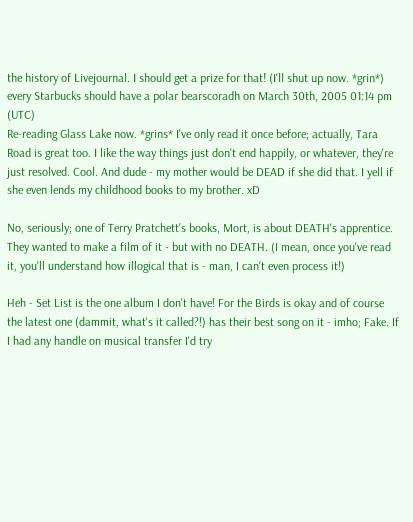the history of Livejournal. I should get a prize for that! (I'll shut up now. *grin*)
every Starbucks should have a polar bearscoradh on March 30th, 2005 01:14 pm (UTC)
Re-reading Glass Lake now. *grins* I've only read it once before; actually, Tara Road is great too. I like the way things just don't end happily, or whatever, they're just resolved. Cool. And dude - my mother would be DEAD if she did that. I yell if she even lends my childhood books to my brother. xD

No, seriously; one of Terry Pratchett's books, Mort, is about DEATH's apprentice. They wanted to make a film of it - but with no DEATH. (I mean, once you've read it, you'll understand how illogical that is - man, I can't even process it!)

Heh - Set List is the one album I don't have! For the Birds is okay and of course the latest one (dammit, what's it called?!) has their best song on it - imho; Fake. If I had any handle on musical transfer I'd try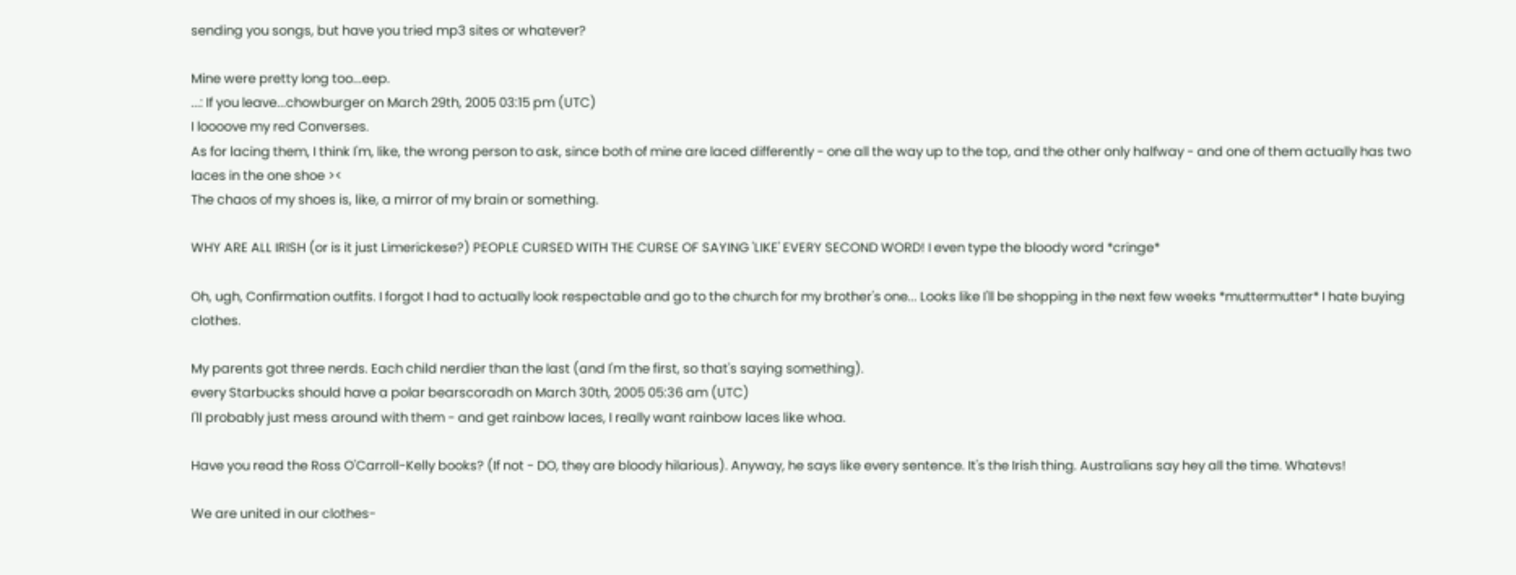sending you songs, but have you tried mp3 sites or whatever?

Mine were pretty long too...eep.
...: If you leave...chowburger on March 29th, 2005 03:15 pm (UTC)
I loooove my red Converses.
As for lacing them, I think I'm, like, the wrong person to ask, since both of mine are laced differently - one all the way up to the top, and the other only halfway - and one of them actually has two laces in the one shoe ><
The chaos of my shoes is, like, a mirror of my brain or something.

WHY ARE ALL IRISH (or is it just Limerickese?) PEOPLE CURSED WITH THE CURSE OF SAYING 'LIKE' EVERY SECOND WORD! I even type the bloody word *cringe*

Oh, ugh, Confirmation outfits. I forgot I had to actually look respectable and go to the church for my brother's one... Looks like I'll be shopping in the next few weeks *muttermutter* I hate buying clothes.

My parents got three nerds. Each child nerdier than the last (and I'm the first, so that's saying something).
every Starbucks should have a polar bearscoradh on March 30th, 2005 05:36 am (UTC)
I'll probably just mess around with them - and get rainbow laces, I really want rainbow laces like whoa.

Have you read the Ross O'Carroll-Kelly books? (If not - DO, they are bloody hilarious). Anyway, he says like every sentence. It's the Irish thing. Australians say hey all the time. Whatevs!

We are united in our clothes-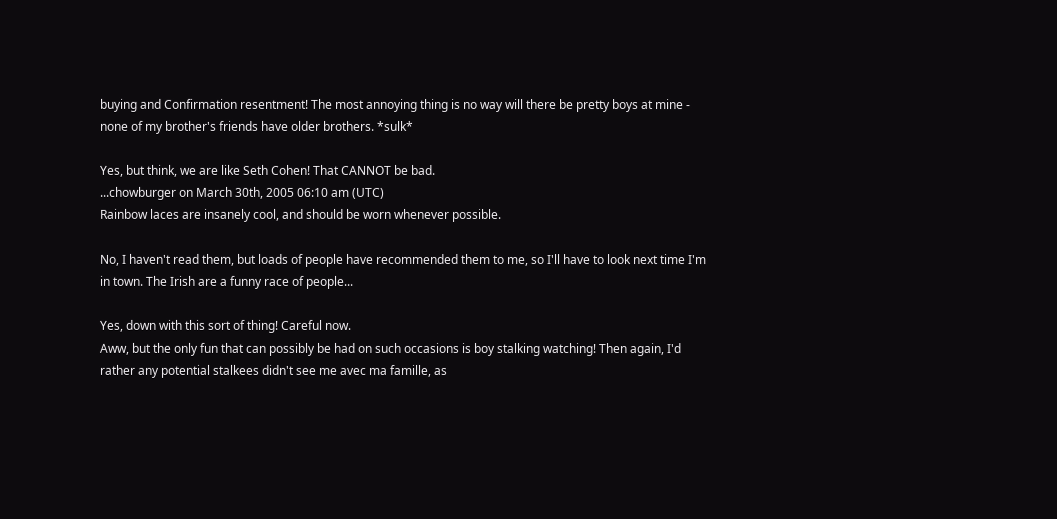buying and Confirmation resentment! The most annoying thing is no way will there be pretty boys at mine - none of my brother's friends have older brothers. *sulk*

Yes, but think, we are like Seth Cohen! That CANNOT be bad.
...chowburger on March 30th, 2005 06:10 am (UTC)
Rainbow laces are insanely cool, and should be worn whenever possible.

No, I haven't read them, but loads of people have recommended them to me, so I'll have to look next time I'm in town. The Irish are a funny race of people...

Yes, down with this sort of thing! Careful now.
Aww, but the only fun that can possibly be had on such occasions is boy stalking watching! Then again, I'd rather any potential stalkees didn't see me avec ma famille, as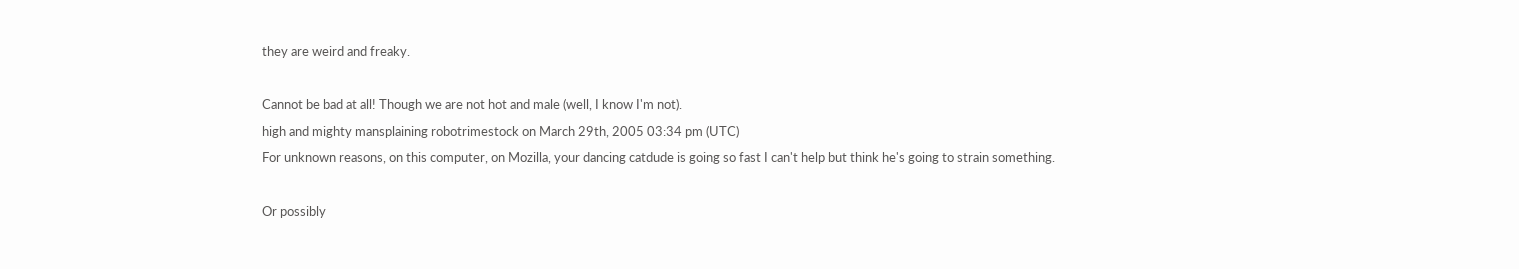they are weird and freaky.

Cannot be bad at all! Though we are not hot and male (well, I know I'm not).
high and mighty mansplaining robotrimestock on March 29th, 2005 03:34 pm (UTC)
For unknown reasons, on this computer, on Mozilla, your dancing catdude is going so fast I can't help but think he's going to strain something.

Or possibly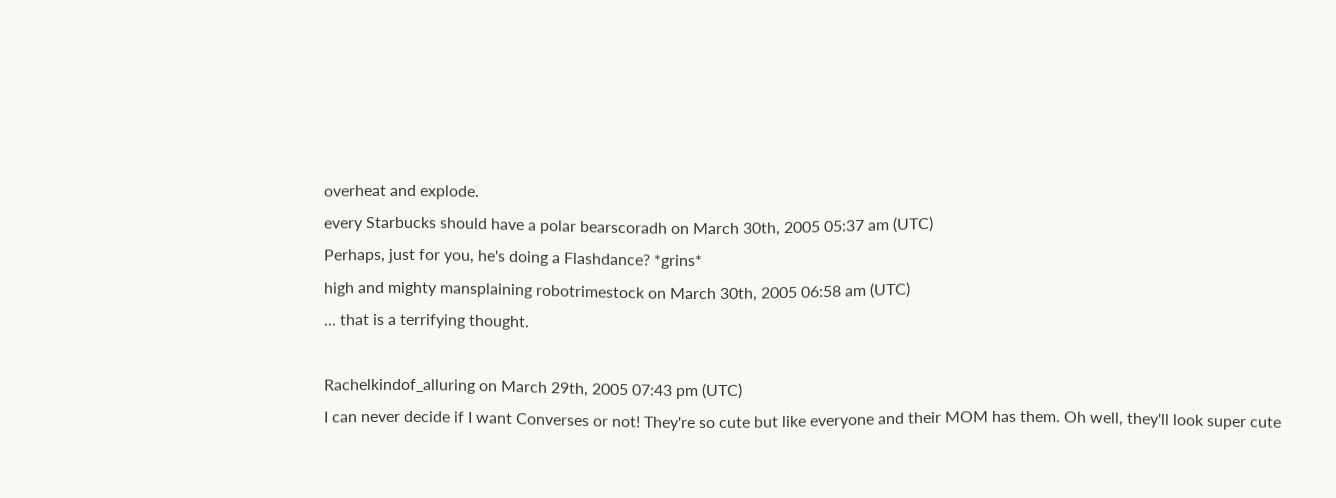overheat and explode.
every Starbucks should have a polar bearscoradh on March 30th, 2005 05:37 am (UTC)
Perhaps, just for you, he's doing a Flashdance? *grins*
high and mighty mansplaining robotrimestock on March 30th, 2005 06:58 am (UTC)
... that is a terrifying thought.

Rachelkindof_alluring on March 29th, 2005 07:43 pm (UTC)
I can never decide if I want Converses or not! They're so cute but like everyone and their MOM has them. Oh well, they'll look super cute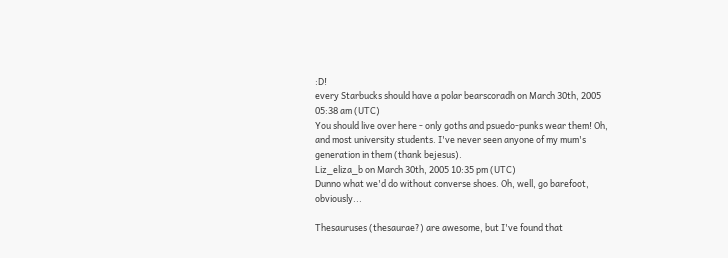:D!
every Starbucks should have a polar bearscoradh on March 30th, 2005 05:38 am (UTC)
You should live over here - only goths and psuedo-punks wear them! Oh, and most university students. I've never seen anyone of my mum's generation in them (thank bejesus).
Liz_eliza_b on March 30th, 2005 10:35 pm (UTC)
Dunno what we'd do without converse shoes. Oh, well, go barefoot, obviously...

Thesauruses (thesaurae?) are awesome, but I've found that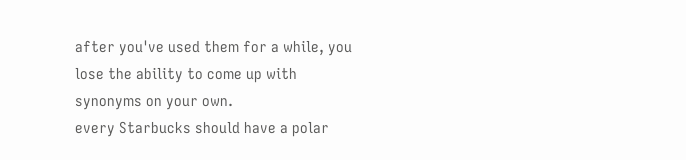after you've used them for a while, you lose the ability to come up with synonyms on your own.
every Starbucks should have a polar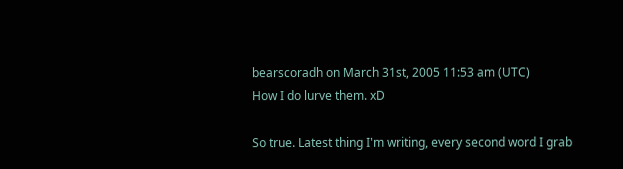bearscoradh on March 31st, 2005 11:53 am (UTC)
How I do lurve them. xD

So true. Latest thing I'm writing, every second word I grab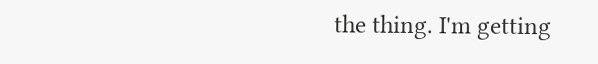the thing. I'm getting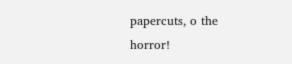papercuts, o the horror!